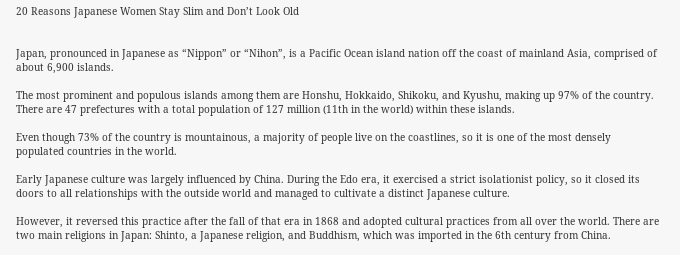20 Reasons Japanese Women Stay Slim and Don’t Look Old


Japan, pronounced in Japanese as “Nippon” or “Nihon”, is a Pacific Ocean island nation off the coast of mainland Asia, comprised of about 6,900 islands.

The most prominent and populous islands among them are Honshu, Hokkaido, Shikoku, and Kyushu, making up 97% of the country. There are 47 prefectures with a total population of 127 million (11th in the world) within these islands.

Even though 73% of the country is mountainous, a majority of people live on the coastlines, so it is one of the most densely populated countries in the world.

Early Japanese culture was largely influenced by China. During the Edo era, it exercised a strict isolationist policy, so it closed its doors to all relationships with the outside world and managed to cultivate a distinct Japanese culture.

However, it reversed this practice after the fall of that era in 1868 and adopted cultural practices from all over the world. There are two main religions in Japan: Shinto, a Japanese religion, and Buddhism, which was imported in the 6th century from China.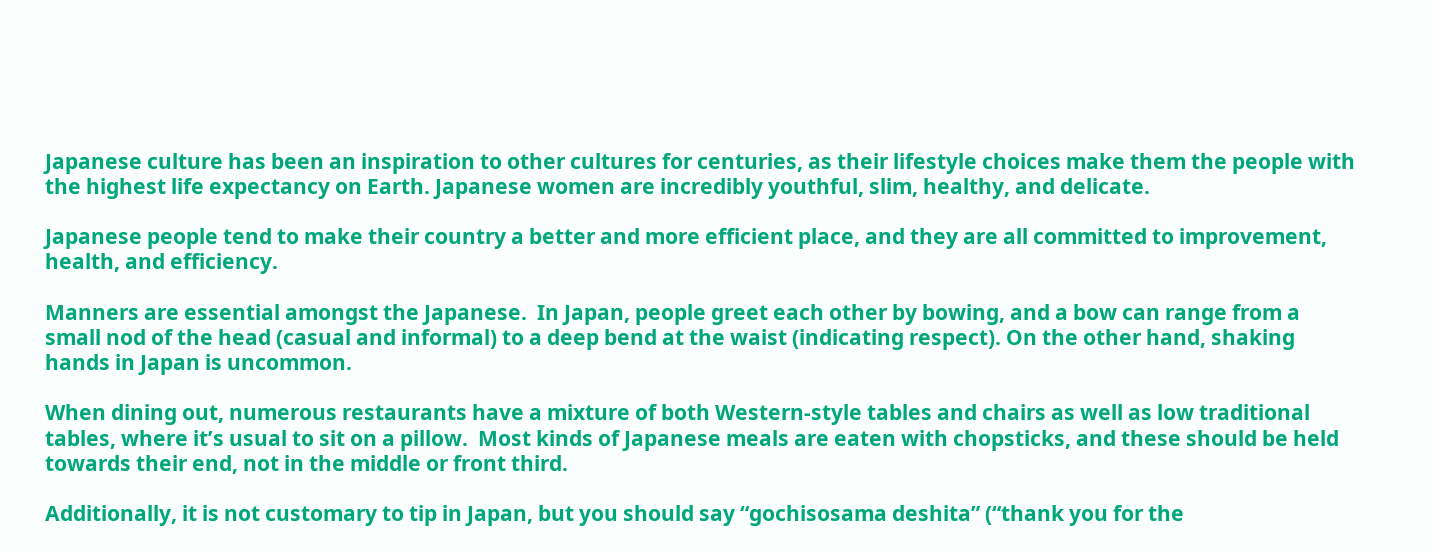Japanese culture has been an inspiration to other cultures for centuries, as their lifestyle choices make them the people with the highest life expectancy on Earth. Japanese women are incredibly youthful, slim, healthy, and delicate.

Japanese people tend to make their country a better and more efficient place, and they are all committed to improvement, health, and efficiency.

Manners are essential amongst the Japanese.  In Japan, people greet each other by bowing, and a bow can range from a small nod of the head (casual and informal) to a deep bend at the waist (indicating respect). On the other hand, shaking hands in Japan is uncommon.

When dining out, numerous restaurants have a mixture of both Western-style tables and chairs as well as low traditional tables, where it’s usual to sit on a pillow.  Most kinds of Japanese meals are eaten with chopsticks, and these should be held towards their end, not in the middle or front third.

Additionally, it is not customary to tip in Japan, but you should say “gochisosama deshita” (“thank you for the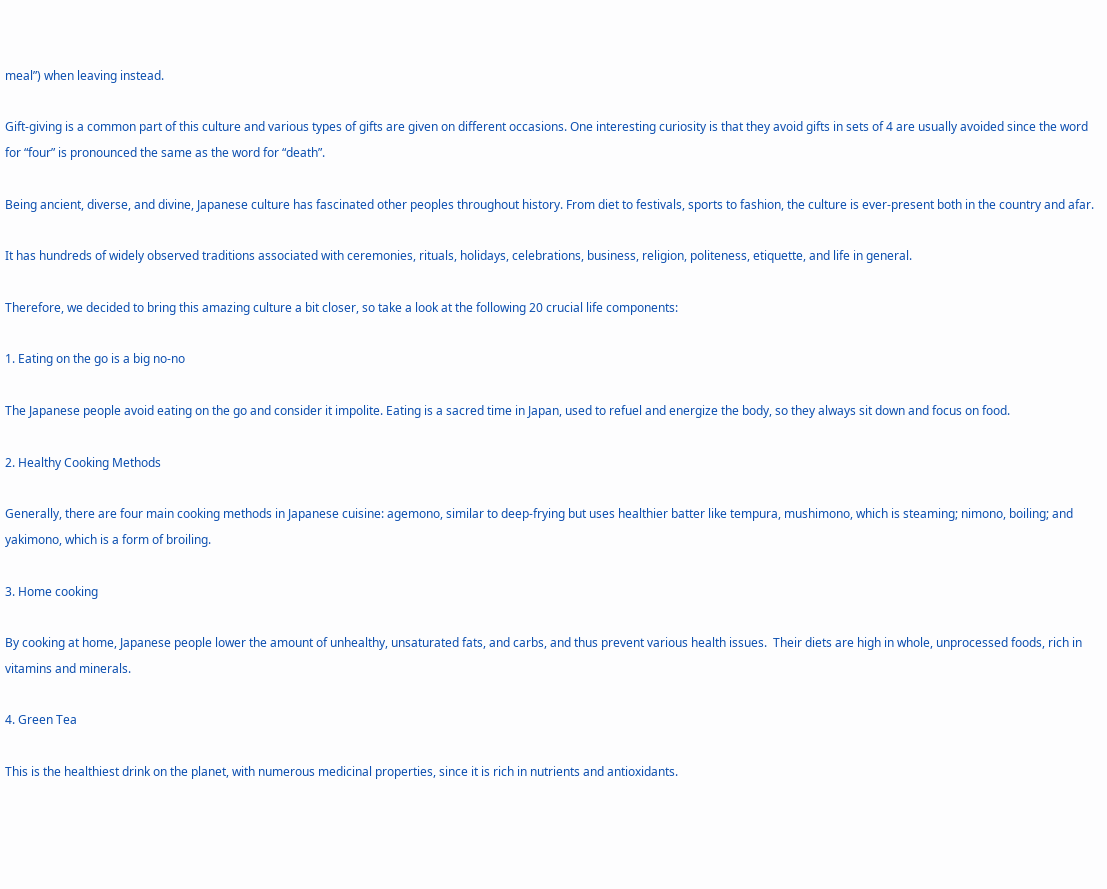meal”) when leaving instead.

Gift-giving is a common part of this culture and various types of gifts are given on different occasions. One interesting curiosity is that they avoid gifts in sets of 4 are usually avoided since the word for “four” is pronounced the same as the word for “death”.

Being ancient, diverse, and divine, Japanese culture has fascinated other peoples throughout history. From diet to festivals, sports to fashion, the culture is ever-present both in the country and afar.

It has hundreds of widely observed traditions associated with ceremonies, rituals, holidays, celebrations, business, religion, politeness, etiquette, and life in general.

Therefore, we decided to bring this amazing culture a bit closer, so take a look at the following 20 crucial life components:

1. Eating on the go is a big no-no

The Japanese people avoid eating on the go and consider it impolite. Eating is a sacred time in Japan, used to refuel and energize the body, so they always sit down and focus on food.

2. Healthy Cooking Methods

Generally, there are four main cooking methods in Japanese cuisine: agemono, similar to deep-frying but uses healthier batter like tempura, mushimono, which is steaming; nimono, boiling; and yakimono, which is a form of broiling.

3. Home cooking

By cooking at home, Japanese people lower the amount of unhealthy, unsaturated fats, and carbs, and thus prevent various health issues.  Their diets are high in whole, unprocessed foods, rich in vitamins and minerals.

4. Green Tea

This is the healthiest drink on the planet, with numerous medicinal properties, since it is rich in nutrients and antioxidants.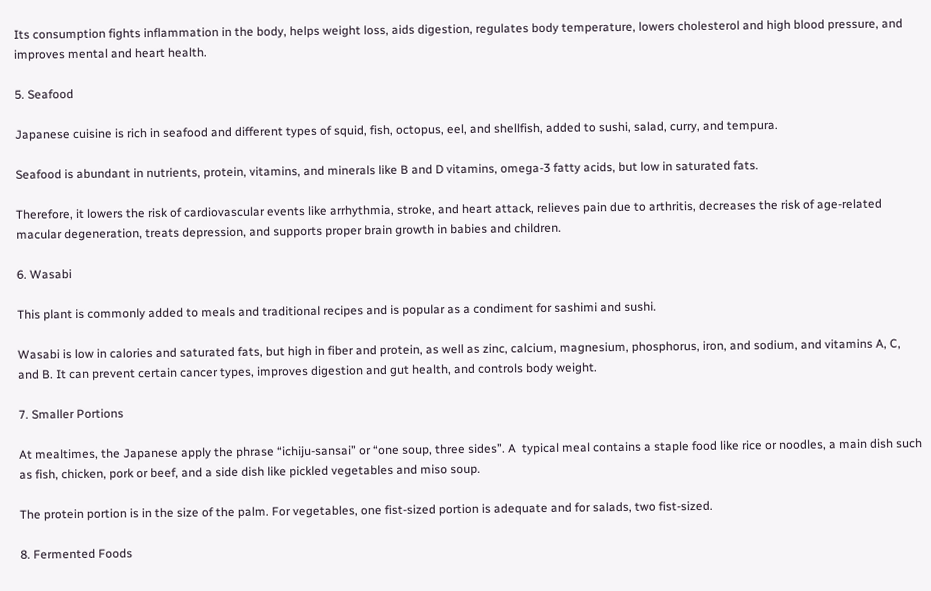Its consumption fights inflammation in the body, helps weight loss, aids digestion, regulates body temperature, lowers cholesterol and high blood pressure, and improves mental and heart health.

5. Seafood

Japanese cuisine is rich in seafood and different types of squid, fish, octopus, eel, and shellfish, added to sushi, salad, curry, and tempura.

Seafood is abundant in nutrients, protein, vitamins, and minerals like B and D vitamins, omega-3 fatty acids, but low in saturated fats.

Therefore, it lowers the risk of cardiovascular events like arrhythmia, stroke, and heart attack, relieves pain due to arthritis, decreases the risk of age-related macular degeneration, treats depression, and supports proper brain growth in babies and children.

6. Wasabi

This plant is commonly added to meals and traditional recipes and is popular as a condiment for sashimi and sushi.

Wasabi is low in calories and saturated fats, but high in fiber and protein, as well as zinc, calcium, magnesium, phosphorus, iron, and sodium, and vitamins A, C, and B. It can prevent certain cancer types, improves digestion and gut health, and controls body weight.

7. Smaller Portions

At mealtimes, the Japanese apply the phrase “ichiju-sansai” or “one soup, three sides”. A  typical meal contains a staple food like rice or noodles, a main dish such as fish, chicken, pork or beef, and a side dish like pickled vegetables and miso soup.

The protein portion is in the size of the palm. For vegetables, one fist-sized portion is adequate and for salads, two fist-sized.

8. Fermented Foods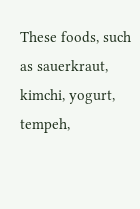These foods, such as sauerkraut, kimchi, yogurt, tempeh,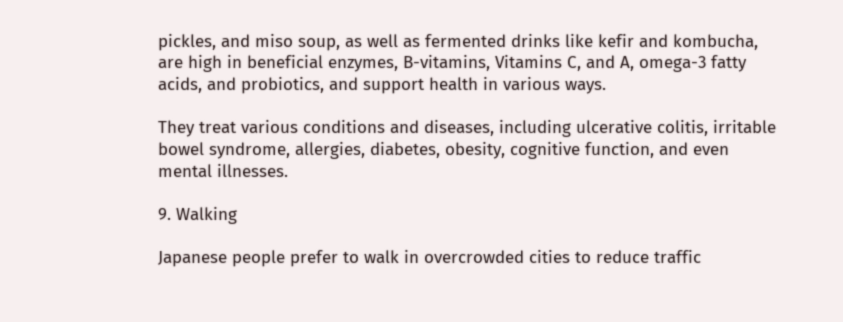pickles, and miso soup, as well as fermented drinks like kefir and kombucha, are high in beneficial enzymes, B-vitamins, Vitamins C, and A, omega-3 fatty acids, and probiotics, and support health in various ways.

They treat various conditions and diseases, including ulcerative colitis, irritable bowel syndrome, allergies, diabetes, obesity, cognitive function, and even mental illnesses.

9. Walking

Japanese people prefer to walk in overcrowded cities to reduce traffic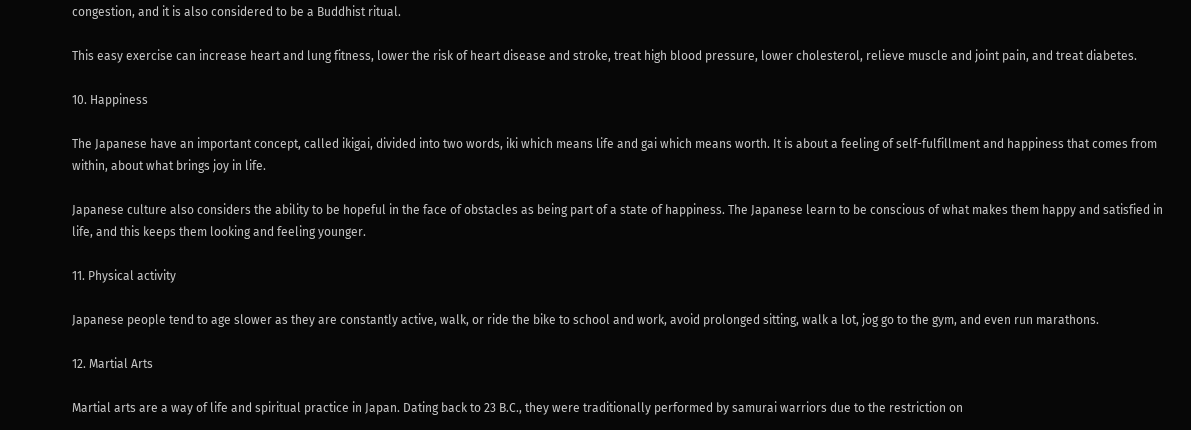congestion, and it is also considered to be a Buddhist ritual.

This easy exercise can increase heart and lung fitness, lower the risk of heart disease and stroke, treat high blood pressure, lower cholesterol, relieve muscle and joint pain, and treat diabetes.

10. Happiness

The Japanese have an important concept, called ikigai, divided into two words, iki which means life and gai which means worth. It is about a feeling of self-fulfillment and happiness that comes from within, about what brings joy in life.

Japanese culture also considers the ability to be hopeful in the face of obstacles as being part of a state of happiness. The Japanese learn to be conscious of what makes them happy and satisfied in life, and this keeps them looking and feeling younger.

11. Physical activity

Japanese people tend to age slower as they are constantly active, walk, or ride the bike to school and work, avoid prolonged sitting, walk a lot, jog go to the gym, and even run marathons.

12. Martial Arts

Martial arts are a way of life and spiritual practice in Japan. Dating back to 23 B.C., they were traditionally performed by samurai warriors due to the restriction on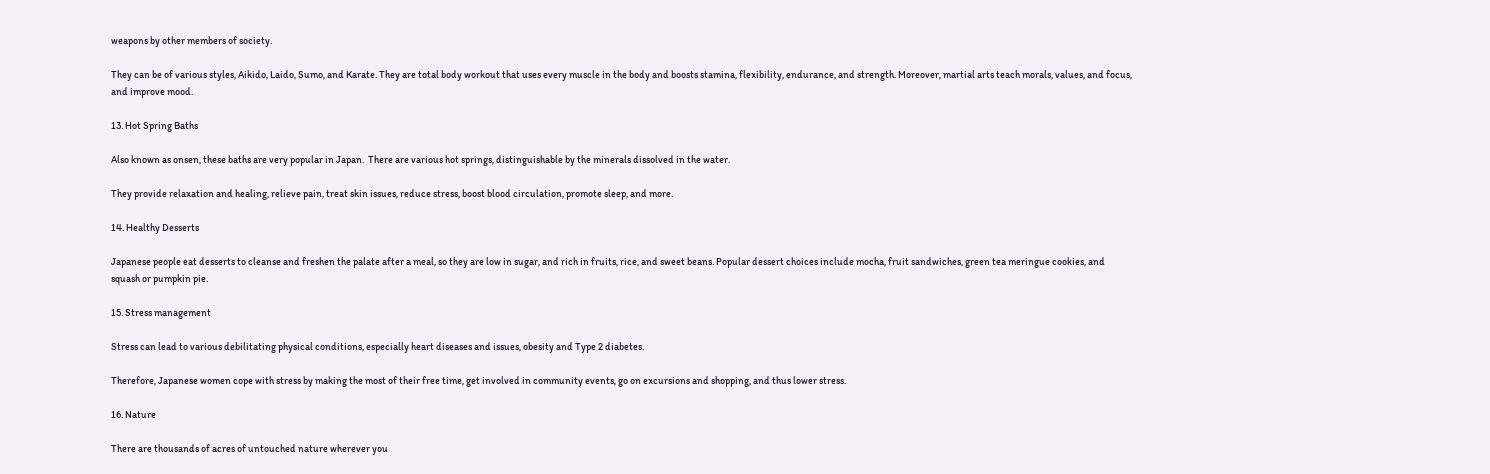weapons by other members of society.

They can be of various styles, Aikido, Laido, Sumo, and Karate. They are total body workout that uses every muscle in the body and boosts stamina, flexibility, endurance, and strength. Moreover, martial arts teach morals, values, and focus, and improve mood.

13. Hot Spring Baths

Also known as onsen, these baths are very popular in Japan.  There are various hot springs, distinguishable by the minerals dissolved in the water.

They provide relaxation and healing, relieve pain, treat skin issues, reduce stress, boost blood circulation, promote sleep, and more.

14. Healthy Desserts

Japanese people eat desserts to cleanse and freshen the palate after a meal, so they are low in sugar, and rich in fruits, rice, and sweet beans. Popular dessert choices include mocha, fruit sandwiches, green tea meringue cookies, and squash or pumpkin pie.

15. Stress management

Stress can lead to various debilitating physical conditions, especially heart diseases and issues, obesity and Type 2 diabetes.

Therefore, Japanese women cope with stress by making the most of their free time, get involved in community events, go on excursions and shopping, and thus lower stress.

16. Nature

There are thousands of acres of untouched nature wherever you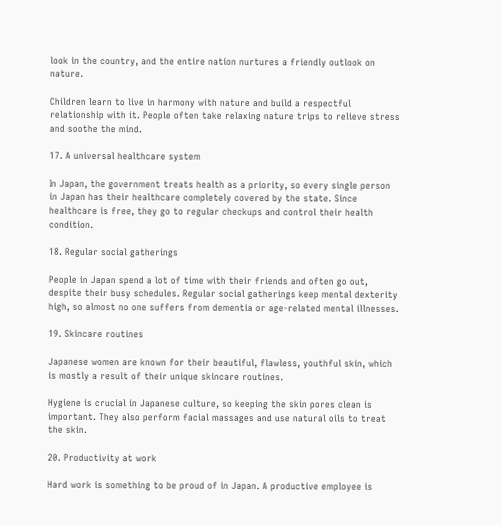look in the country, and the entire nation nurtures a friendly outlook on nature.

Children learn to live in harmony with nature and build a respectful relationship with it. People often take relaxing nature trips to relieve stress and soothe the mind.

17. A universal healthcare system

In Japan, the government treats health as a priority, so every single person in Japan has their healthcare completely covered by the state. Since healthcare is free, they go to regular checkups and control their health condition.

18. Regular social gatherings

People in Japan spend a lot of time with their friends and often go out, despite their busy schedules. Regular social gatherings keep mental dexterity high, so almost no one suffers from dementia or age-related mental illnesses.

19. Skincare routines

Japanese women are known for their beautiful, flawless, youthful skin, which is mostly a result of their unique skincare routines.

Hygiene is crucial in Japanese culture, so keeping the skin pores clean is important. They also perform facial massages and use natural oils to treat the skin.

20. Productivity at work

Hard work is something to be proud of in Japan. A productive employee is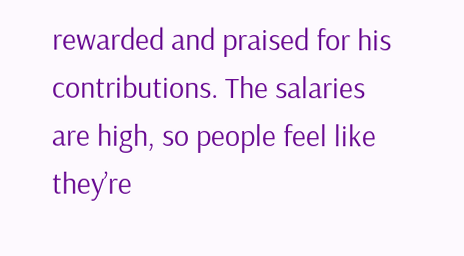rewarded and praised for his contributions. The salaries are high, so people feel like they’re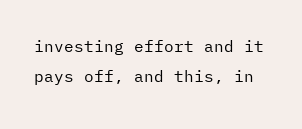investing effort and it pays off, and this, in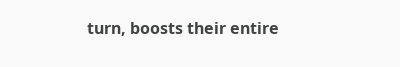turn, boosts their entire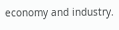economy and industry.